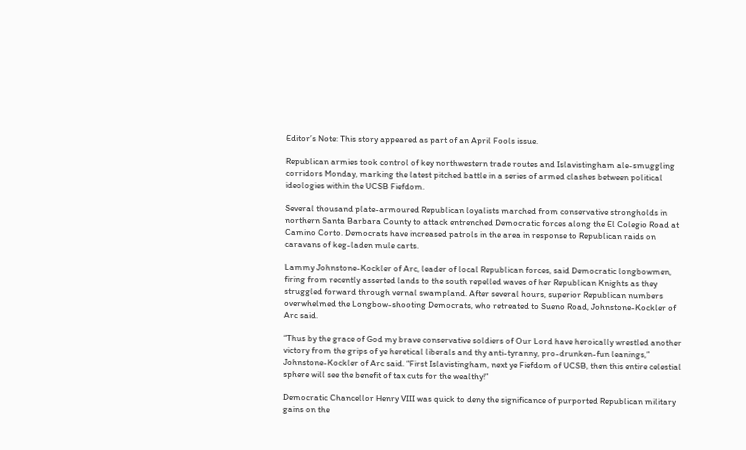Editor’s Note: This story appeared as part of an April Fools issue.

Republican armies took control of key northwestern trade routes and Islavistingham ale-smuggling corridors Monday, marking the latest pitched battle in a series of armed clashes between political ideologies within the UCSB Fiefdom.

Several thousand plate-armoured Republican loyalists marched from conservative strongholds in northern Santa Barbara County to attack entrenched Democratic forces along the El Colegio Road at Camino Corto. Democrats have increased patrols in the area in response to Republican raids on caravans of keg-laden mule carts.

Lammy Johnstone-Kockler of Arc, leader of local Republican forces, said Democratic longbowmen, firing from recently asserted lands to the south repelled waves of her Republican Knights as they struggled forward through vernal swampland. After several hours, superior Republican numbers overwhelmed the Longbow-shooting Democrats, who retreated to Sueno Road, Johnstone-Kockler of Arc said.

“Thus by the grace of God my brave conservative soldiers of Our Lord have heroically wrestled another victory from the grips of ye heretical liberals and thy anti-tyranny, pro-drunken-fun leanings,” Johnstone-Kockler of Arc said. “First Islavistingham, next ye Fiefdom of UCSB, then this entire celestial sphere will see the benefit of tax cuts for the wealthy!”

Democratic Chancellor Henry VIII was quick to deny the significance of purported Republican military gains on the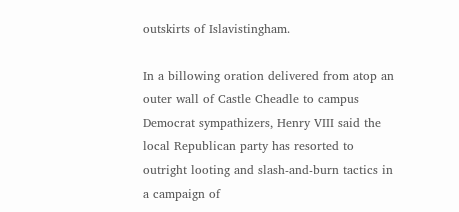outskirts of Islavistingham.

In a billowing oration delivered from atop an outer wall of Castle Cheadle to campus Democrat sympathizers, Henry VIII said the local Republican party has resorted to outright looting and slash-and-burn tactics in a campaign of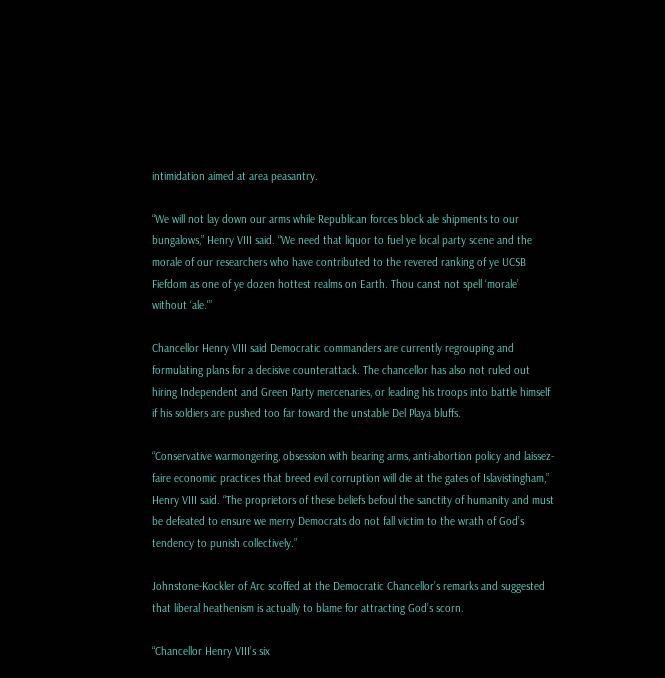intimidation aimed at area peasantry.

“We will not lay down our arms while Republican forces block ale shipments to our bungalows,” Henry VIII said. “We need that liquor to fuel ye local party scene and the morale of our researchers who have contributed to the revered ranking of ye UCSB Fiefdom as one of ye dozen hottest realms on Earth. Thou canst not spell ‘morale’ without ‘ale.'”

Chancellor Henry VIII said Democratic commanders are currently regrouping and formulating plans for a decisive counterattack. The chancellor has also not ruled out hiring Independent and Green Party mercenaries, or leading his troops into battle himself if his soldiers are pushed too far toward the unstable Del Playa bluffs.

“Conservative warmongering, obsession with bearing arms, anti-abortion policy and laissez-faire economic practices that breed evil corruption will die at the gates of Islavistingham,” Henry VIII said. “The proprietors of these beliefs befoul the sanctity of humanity and must be defeated to ensure we merry Democrats do not fall victim to the wrath of God’s tendency to punish collectively.”

Johnstone-Kockler of Arc scoffed at the Democratic Chancellor’s remarks and suggested that liberal heathenism is actually to blame for attracting God’s scorn.

“Chancellor Henry VIII’s six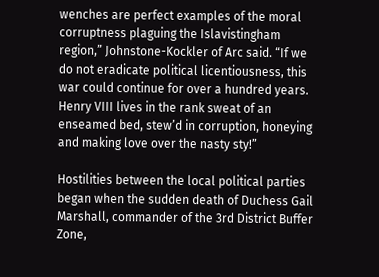wenches are perfect examples of the moral corruptness plaguing the Islavistingham region,” Johnstone-Kockler of Arc said. “If we do not eradicate political licentiousness, this war could continue for over a hundred years. Henry VIII lives in the rank sweat of an enseamed bed, stew’d in corruption, honeying and making love over the nasty sty!”

Hostilities between the local political parties began when the sudden death of Duchess Gail Marshall, commander of the 3rd District Buffer Zone,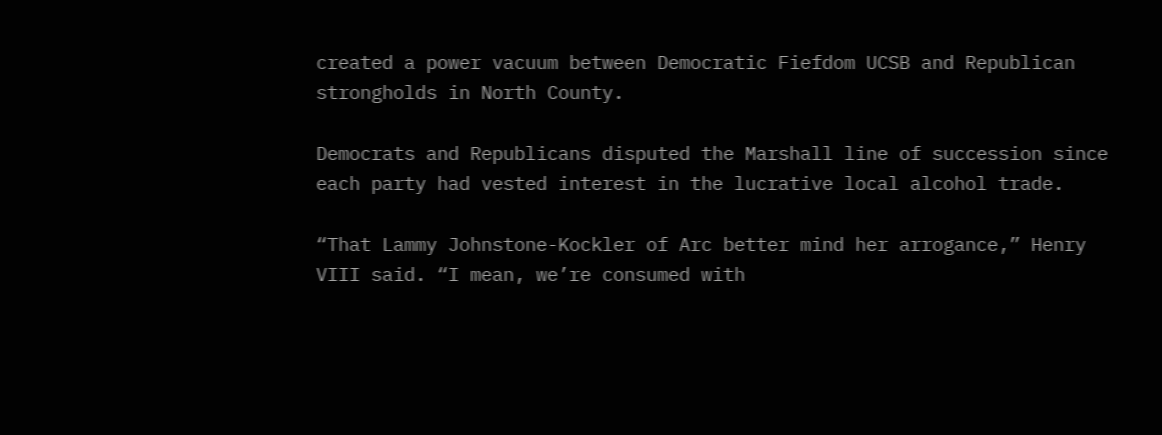created a power vacuum between Democratic Fiefdom UCSB and Republican strongholds in North County.

Democrats and Republicans disputed the Marshall line of succession since each party had vested interest in the lucrative local alcohol trade.

“That Lammy Johnstone-Kockler of Arc better mind her arrogance,” Henry VIII said. “I mean, we’re consumed with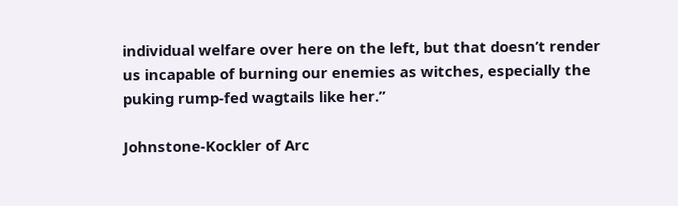individual welfare over here on the left, but that doesn’t render us incapable of burning our enemies as witches, especially the puking rump-fed wagtails like her.”

Johnstone-Kockler of Arc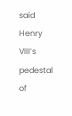said Henry VIII’s pedestal of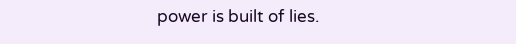power is built of lies.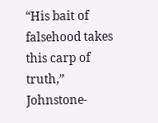“His bait of falsehood takes this carp of truth,” Johnstone-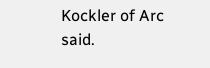Kockler of Arc said.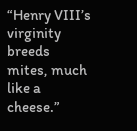“Henry VIII’s virginity breeds mites, much like a cheese.”